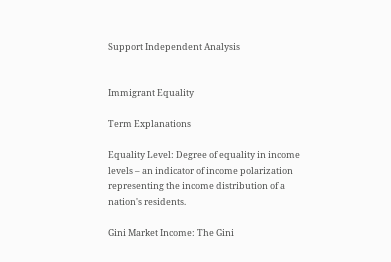Support Independent Analysis


Immigrant Equality

Term Explanations

Equality Level: Degree of equality in income levels – an indicator of income polarization representing the income distribution of a nation's residents.

Gini Market Income: The Gini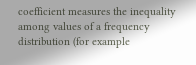coefficient measures the inequality among values of a frequency distribution (for example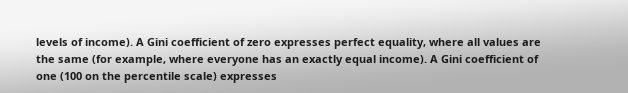levels of income). A Gini coefficient of zero expresses perfect equality, where all values are the same (for example, where everyone has an exactly equal income). A Gini coefficient of one (100 on the percentile scale) expresses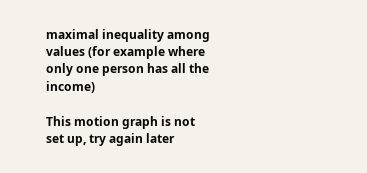maximal inequality among values (for example where only one person has all the income)

This motion graph is not set up, try again later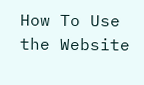How To Use the Website